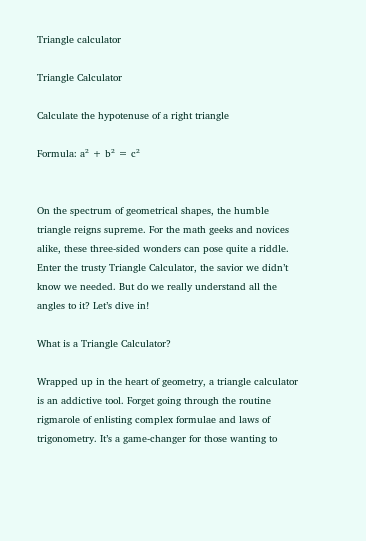Triangle calculator

Triangle Calculator

Calculate the hypotenuse of a right triangle

Formula: a² + b² = c²


On the spectrum of geometrical shapes, the humble triangle reigns supreme. For the math geeks and novices alike, these three-sided wonders can pose quite a riddle. Enter the trusty Triangle Calculator, the savior we didn’t know we needed. But do we really understand all the angles to it? Let’s dive in!

What is a Triangle Calculator?

Wrapped up in the heart of geometry, a triangle calculator is an addictive tool. Forget going through the routine rigmarole of enlisting complex formulae and laws of trigonometry. It’s a game-changer for those wanting to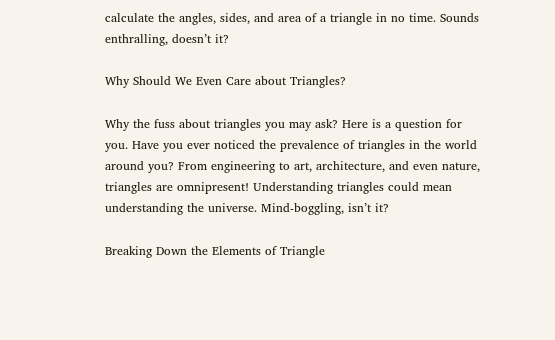calculate the angles, sides, and area of a triangle in no time. Sounds enthralling, doesn’t it?

Why Should We Even Care about Triangles?

Why the fuss about triangles you may ask? Here is a question for you. Have you ever noticed the prevalence of triangles in the world around you? From engineering to art, architecture, and even nature, triangles are omnipresent! Understanding triangles could mean understanding the universe. Mind-boggling, isn’t it?

Breaking Down the Elements of Triangle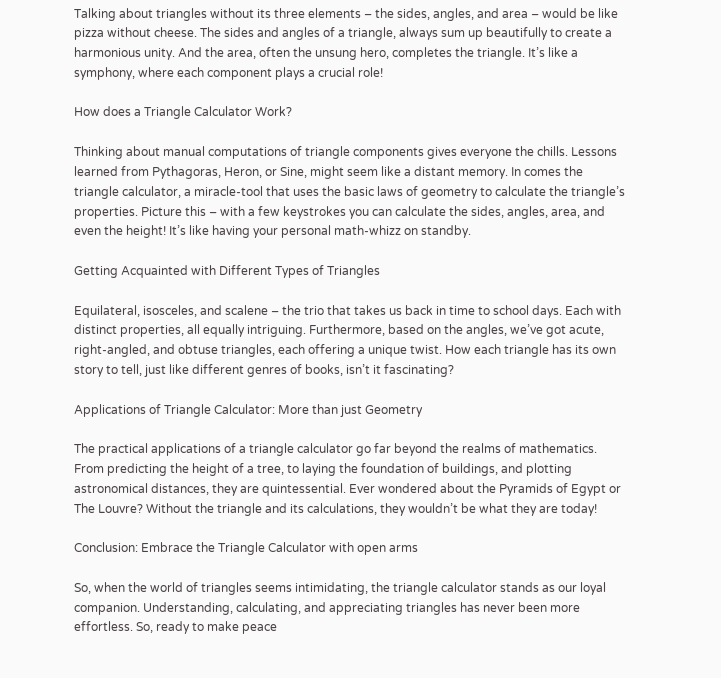Talking about triangles without its three elements – the sides, angles, and area – would be like pizza without cheese. The sides and angles of a triangle, always sum up beautifully to create a harmonious unity. And the area, often the unsung hero, completes the triangle. It’s like a symphony, where each component plays a crucial role!

How does a Triangle Calculator Work?

Thinking about manual computations of triangle components gives everyone the chills. Lessons learned from Pythagoras, Heron, or Sine, might seem like a distant memory. In comes the triangle calculator, a miracle-tool that uses the basic laws of geometry to calculate the triangle’s properties. Picture this – with a few keystrokes you can calculate the sides, angles, area, and even the height! It’s like having your personal math-whizz on standby.

Getting Acquainted with Different Types of Triangles

Equilateral, isosceles, and scalene – the trio that takes us back in time to school days. Each with distinct properties, all equally intriguing. Furthermore, based on the angles, we’ve got acute, right-angled, and obtuse triangles, each offering a unique twist. How each triangle has its own story to tell, just like different genres of books, isn’t it fascinating?

Applications of Triangle Calculator: More than just Geometry

The practical applications of a triangle calculator go far beyond the realms of mathematics. From predicting the height of a tree, to laying the foundation of buildings, and plotting astronomical distances, they are quintessential. Ever wondered about the Pyramids of Egypt or The Louvre? Without the triangle and its calculations, they wouldn’t be what they are today!

Conclusion: Embrace the Triangle Calculator with open arms

So, when the world of triangles seems intimidating, the triangle calculator stands as our loyal companion. Understanding, calculating, and appreciating triangles has never been more effortless. So, ready to make peace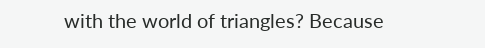with the world of triangles? Because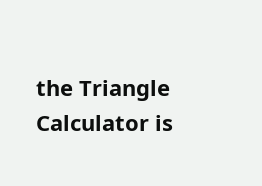the Triangle Calculator is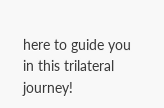here to guide you in this trilateral journey!